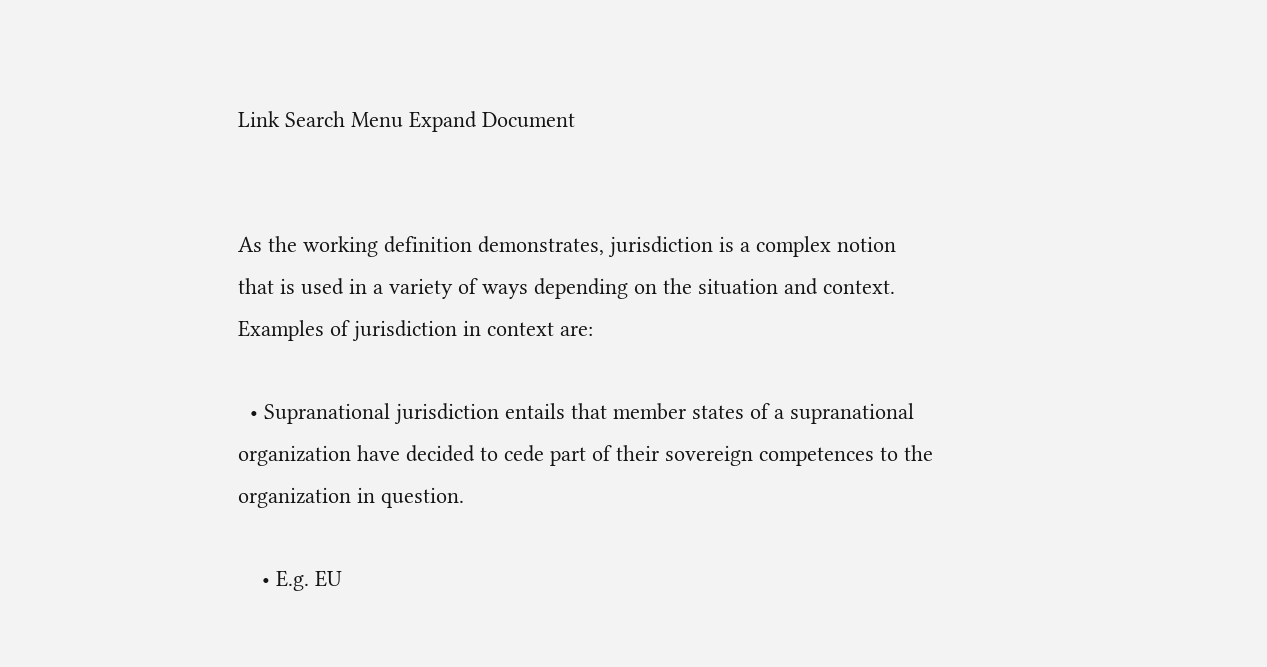Link Search Menu Expand Document


As the working definition demonstrates, jurisdiction is a complex notion that is used in a variety of ways depending on the situation and context. Examples of jurisdiction in context are:

  • Supranational jurisdiction entails that member states of a supranational organization have decided to cede part of their sovereign competences to the organization in question.

    • E.g. EU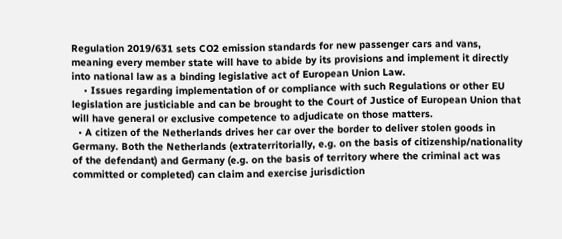Regulation 2019/631 sets CO2 emission standards for new passenger cars and vans, meaning every member state will have to abide by its provisions and implement it directly into national law as a binding legislative act of European Union Law.
    • Issues regarding implementation of or compliance with such Regulations or other EU legislation are justiciable and can be brought to the Court of Justice of European Union that will have general or exclusive competence to adjudicate on those matters.
  • A citizen of the Netherlands drives her car over the border to deliver stolen goods in Germany. Both the Netherlands (extraterritorially, e.g. on the basis of citizenship/nationality of the defendant) and Germany (e.g. on the basis of territory where the criminal act was committed or completed) can claim and exercise jurisdiction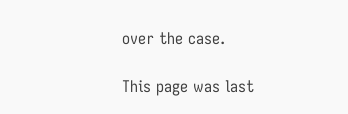over the case.

This page was last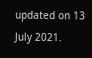updated on 13 July 2021.